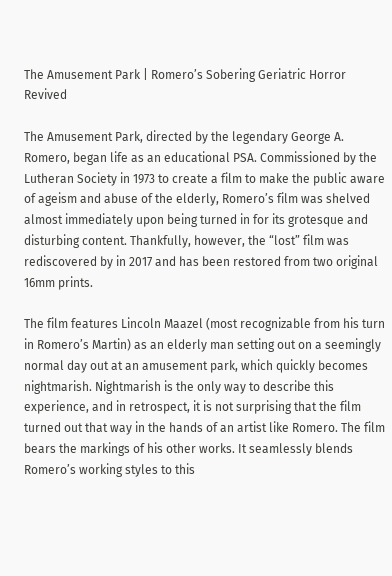The Amusement Park | Romero’s Sobering Geriatric Horror Revived

The Amusement Park, directed by the legendary George A. Romero, began life as an educational PSA. Commissioned by the Lutheran Society in 1973 to create a film to make the public aware of ageism and abuse of the elderly, Romero’s film was shelved almost immediately upon being turned in for its grotesque and disturbing content. Thankfully, however, the “lost” film was rediscovered by in 2017 and has been restored from two original 16mm prints.

The film features Lincoln Maazel (most recognizable from his turn in Romero’s Martin) as an elderly man setting out on a seemingly normal day out at an amusement park, which quickly becomes nightmarish. Nightmarish is the only way to describe this experience, and in retrospect, it is not surprising that the film turned out that way in the hands of an artist like Romero. The film bears the markings of his other works. It seamlessly blends Romero’s working styles to this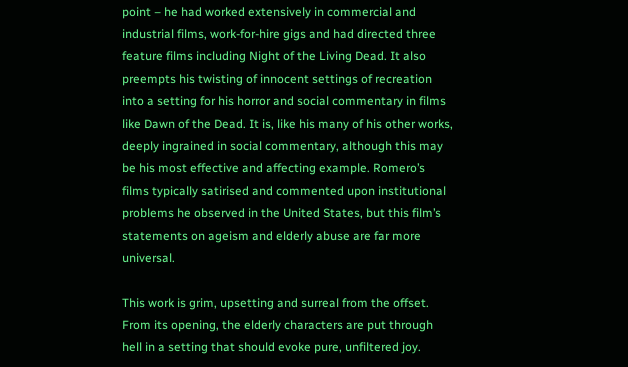point – he had worked extensively in commercial and industrial films, work-for-hire gigs and had directed three feature films including Night of the Living Dead. It also preempts his twisting of innocent settings of recreation into a setting for his horror and social commentary in films like Dawn of the Dead. It is, like his many of his other works, deeply ingrained in social commentary, although this may be his most effective and affecting example. Romero’s films typically satirised and commented upon institutional problems he observed in the United States, but this film’s statements on ageism and elderly abuse are far more universal.

This work is grim, upsetting and surreal from the offset. From its opening, the elderly characters are put through hell in a setting that should evoke pure, unfiltered joy.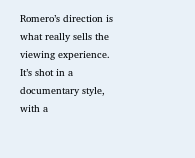Romero’s direction is what really sells the viewing experience. It’s shot in a documentary style, with a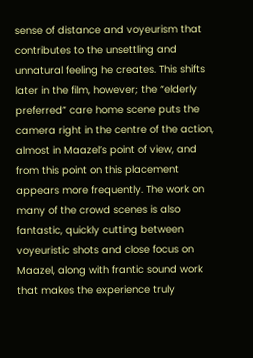sense of distance and voyeurism that contributes to the unsettling and unnatural feeling he creates. This shifts later in the film, however; the “elderly preferred” care home scene puts the camera right in the centre of the action, almost in Maazel’s point of view, and from this point on this placement appears more frequently. The work on many of the crowd scenes is also fantastic, quickly cutting between voyeuristic shots and close focus on Maazel, along with frantic sound work that makes the experience truly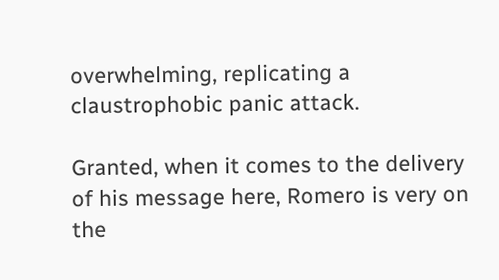overwhelming, replicating a claustrophobic panic attack.

Granted, when it comes to the delivery of his message here, Romero is very on the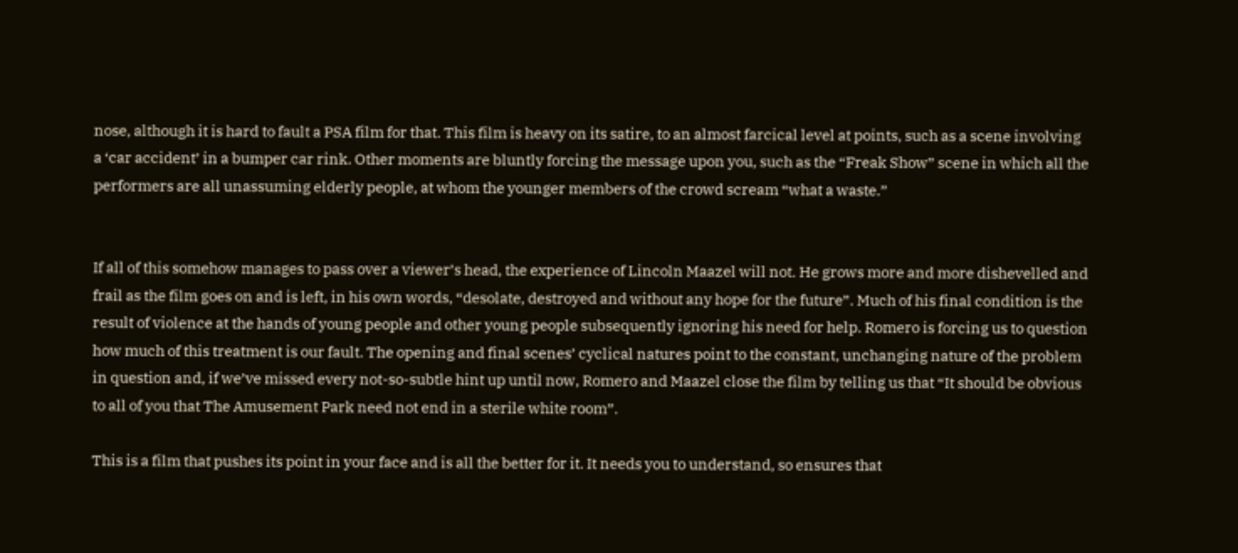nose, although it is hard to fault a PSA film for that. This film is heavy on its satire, to an almost farcical level at points, such as a scene involving a ‘car accident’ in a bumper car rink. Other moments are bluntly forcing the message upon you, such as the “Freak Show” scene in which all the performers are all unassuming elderly people, at whom the younger members of the crowd scream “what a waste.”


If all of this somehow manages to pass over a viewer’s head, the experience of Lincoln Maazel will not. He grows more and more dishevelled and frail as the film goes on and is left, in his own words, “desolate, destroyed and without any hope for the future”. Much of his final condition is the result of violence at the hands of young people and other young people subsequently ignoring his need for help. Romero is forcing us to question how much of this treatment is our fault. The opening and final scenes’ cyclical natures point to the constant, unchanging nature of the problem in question and, if we’ve missed every not-so-subtle hint up until now, Romero and Maazel close the film by telling us that “It should be obvious to all of you that The Amusement Park need not end in a sterile white room”.

This is a film that pushes its point in your face and is all the better for it. It needs you to understand, so ensures that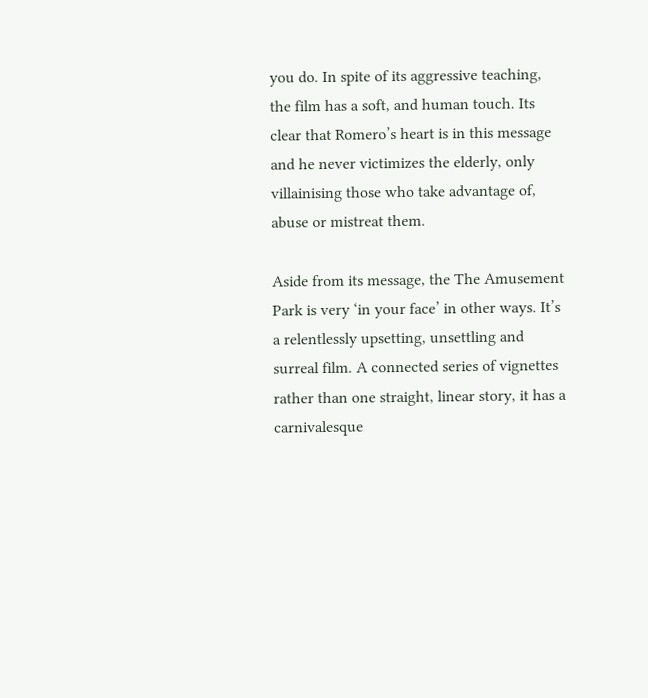you do. In spite of its aggressive teaching, the film has a soft, and human touch. Its clear that Romero’s heart is in this message and he never victimizes the elderly, only villainising those who take advantage of, abuse or mistreat them.

Aside from its message, the The Amusement Park is very ‘in your face’ in other ways. It’s a relentlessly upsetting, unsettling and surreal film. A connected series of vignettes rather than one straight, linear story, it has a carnivalesque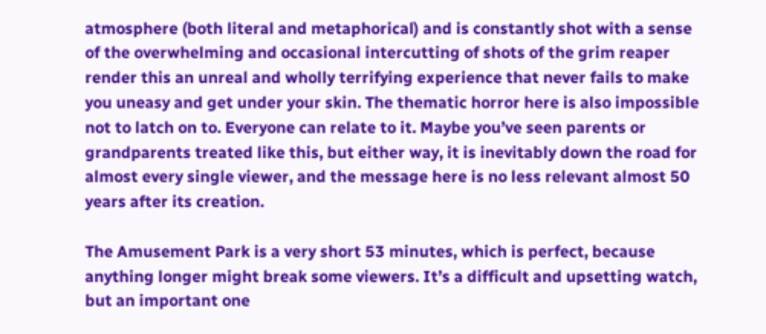atmosphere (both literal and metaphorical) and is constantly shot with a sense of the overwhelming and occasional intercutting of shots of the grim reaper render this an unreal and wholly terrifying experience that never fails to make you uneasy and get under your skin. The thematic horror here is also impossible not to latch on to. Everyone can relate to it. Maybe you’ve seen parents or grandparents treated like this, but either way, it is inevitably down the road for almost every single viewer, and the message here is no less relevant almost 50 years after its creation.

The Amusement Park is a very short 53 minutes, which is perfect, because anything longer might break some viewers. It’s a difficult and upsetting watch, but an important one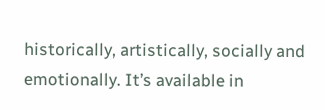historically, artistically, socially and emotionally. It’s available in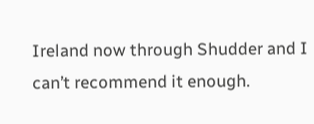Ireland now through Shudder and I can’t recommend it enough.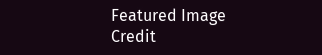Featured Image Credit